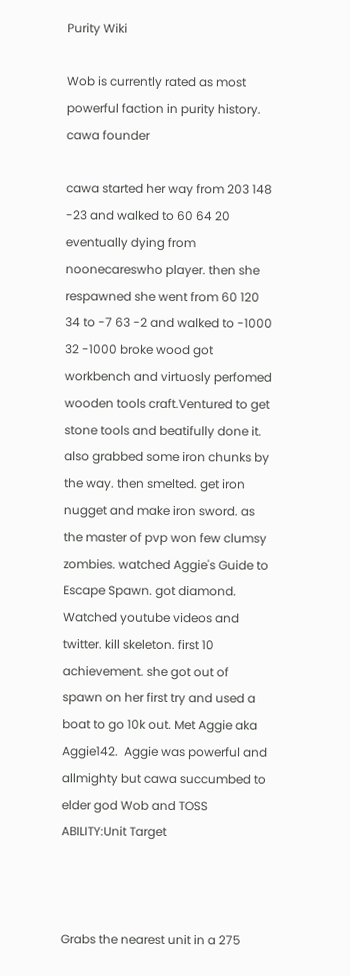Purity Wiki

Wob is currently rated as most powerful faction in purity history. cawa founder

cawa started her way from 203 148 -23 and walked to 60 64 20 eventually dying from noonecareswho player. then she respawned she went from 60 120 34 to -7 63 -2 and walked to -1000 32 -1000 broke wood got workbench and virtuosly perfomed wooden tools craft.Ventured to get stone tools and beatifully done it. also grabbed some iron chunks by the way. then smelted. get iron nugget and make iron sword. as the master of pvp won few clumsy zombies. watched Aggie's Guide to Escape Spawn. got diamond. Watched youtube videos and twitter. kill skeleton. first 10 achievement. she got out of spawn on her first try and used a boat to go 10k out. Met Aggie aka Aggie142.  Aggie was powerful and allmighty but cawa succumbed to elder god Wob and TOSS ABILITY:Unit Target



Grabs the nearest unit in a 275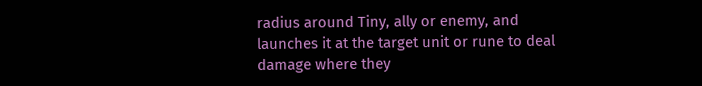radius around Tiny, ally or enemy, and launches it at the target unit or rune to deal damage where they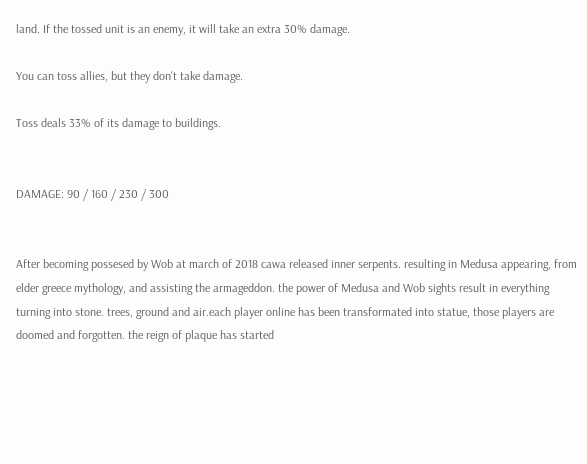land. If the tossed unit is an enemy, it will take an extra 30% damage.

You can toss allies, but they don't take damage.

Toss deals 33% of its damage to buildings.


DAMAGE: 90 / 160 / 230 / 300


After becoming possesed by Wob at march of 2018 cawa released inner serpents. resulting in Medusa appearing, from elder greece mythology, and assisting the armageddon. the power of Medusa and Wob sights result in everything turning into stone. trees, ground and air.each player online has been transformated into statue, those players are doomed and forgotten. the reign of plaque has started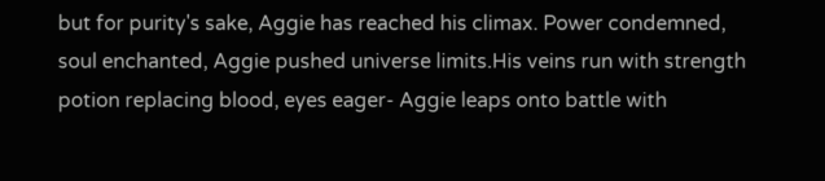but for purity's sake, Aggie has reached his climax. Power condemned, soul enchanted, Aggie pushed universe limits.His veins run with strength potion replacing blood, eyes eager- Aggie leaps onto battle with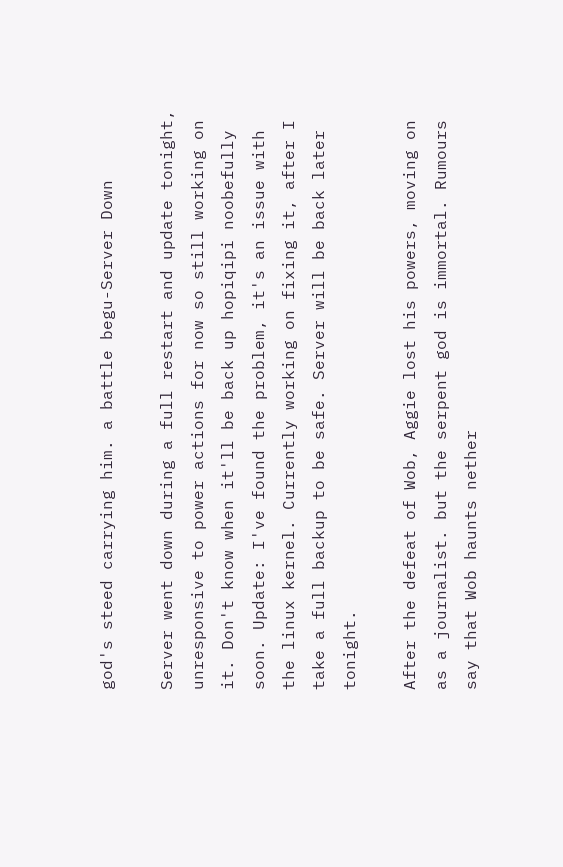god's steed carrying him. a battle begu-Server Down

Server went down during a full restart and update tonight, unresponsive to power actions for now so still working on it. Don't know when it'll be back up hopiqipi noobefully soon. Update: I've found the problem, it's an issue with the linux kernel. Currently working on fixing it, after I take a full backup to be safe. Server will be back later tonight.

After the defeat of Wob, Aggie lost his powers, moving on as a journalist. but the serpent god is immortal. Rumours say that Wob haunts nether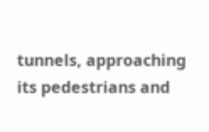tunnels, approaching its pedestrians and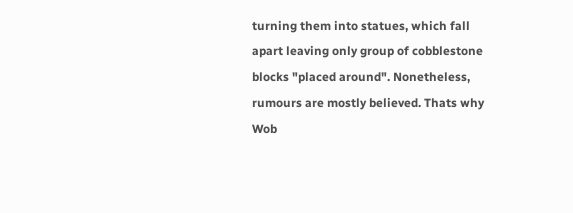turning them into statues, which fall apart leaving only group of cobblestone blocks "placed around". Nonetheless, rumours are mostly believed. Thats why Wob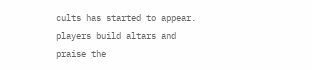cults has started to appear. players build altars and praise the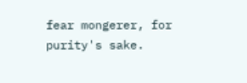fear mongerer, for purity's sake.